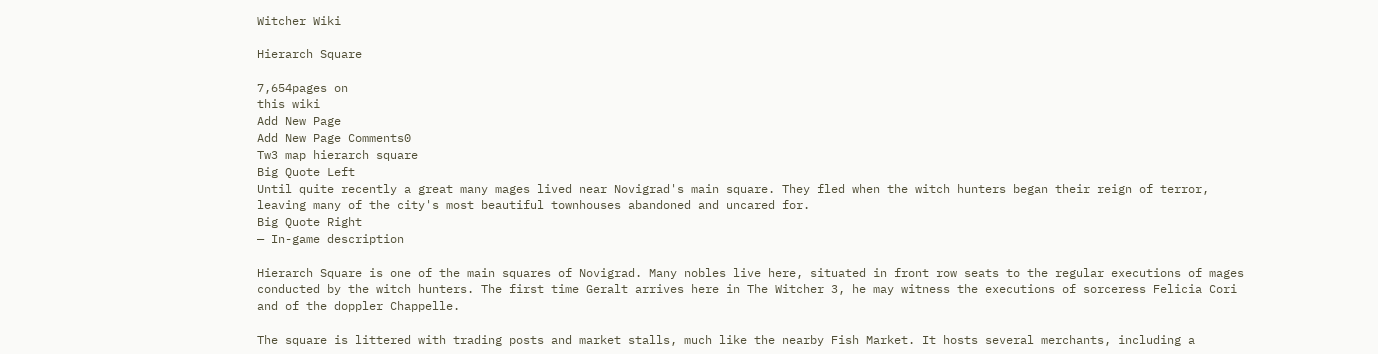Witcher Wiki

Hierarch Square

7,654pages on
this wiki
Add New Page
Add New Page Comments0
Tw3 map hierarch square
Big Quote Left
Until quite recently a great many mages lived near Novigrad's main square. They fled when the witch hunters began their reign of terror, leaving many of the city's most beautiful townhouses abandoned and uncared for.
Big Quote Right
— In-game description

Hierarch Square is one of the main squares of Novigrad. Many nobles live here, situated in front row seats to the regular executions of mages conducted by the witch hunters. The first time Geralt arrives here in The Witcher 3, he may witness the executions of sorceress Felicia Cori and of the doppler Chappelle.

The square is littered with trading posts and market stalls, much like the nearby Fish Market. It hosts several merchants, including a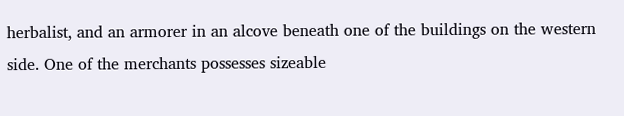herbalist, and an armorer in an alcove beneath one of the buildings on the western side. One of the merchants possesses sizeable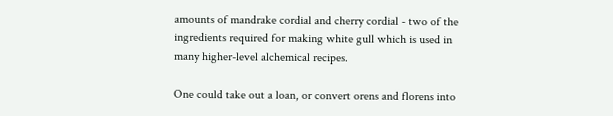amounts of mandrake cordial and cherry cordial - two of the ingredients required for making white gull which is used in many higher-level alchemical recipes.

One could take out a loan, or convert orens and florens into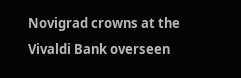Novigrad crowns at the Vivaldi Bank overseen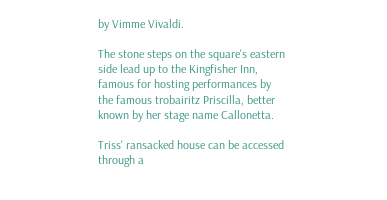by Vimme Vivaldi.

The stone steps on the square's eastern side lead up to the Kingfisher Inn, famous for hosting performances by the famous trobairitz Priscilla, better known by her stage name Callonetta.

Triss' ransacked house can be accessed through a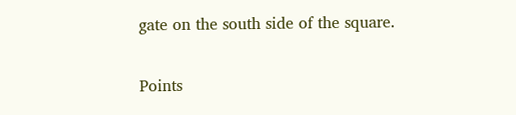gate on the south side of the square.

Points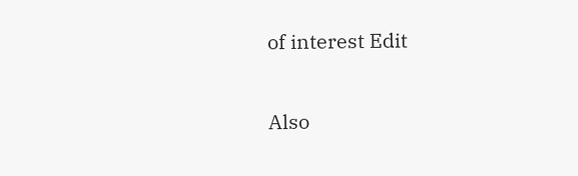of interest Edit

Also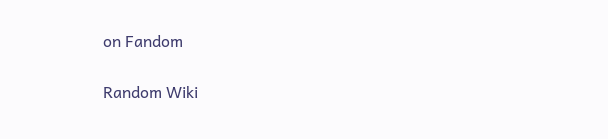on Fandom

Random Wiki